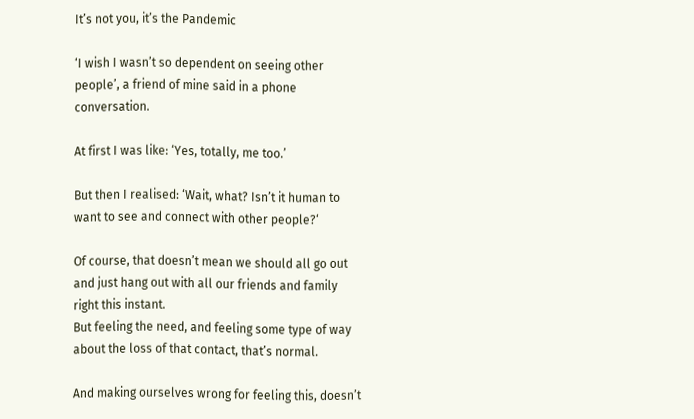It’s not you, it’s the Pandemic

‘I wish I wasn’t so dependent on seeing other people’, a friend of mine said in a phone conversation.

At first I was like: ‘Yes, totally, me too.’

But then I realised: ‘Wait, what? Isn’t it human to want to see and connect with other people?‘

Of course, that doesn’t mean we should all go out and just hang out with all our friends and family right this instant.
But feeling the need, and feeling some type of way about the loss of that contact, that’s normal.

And making ourselves wrong for feeling this, doesn’t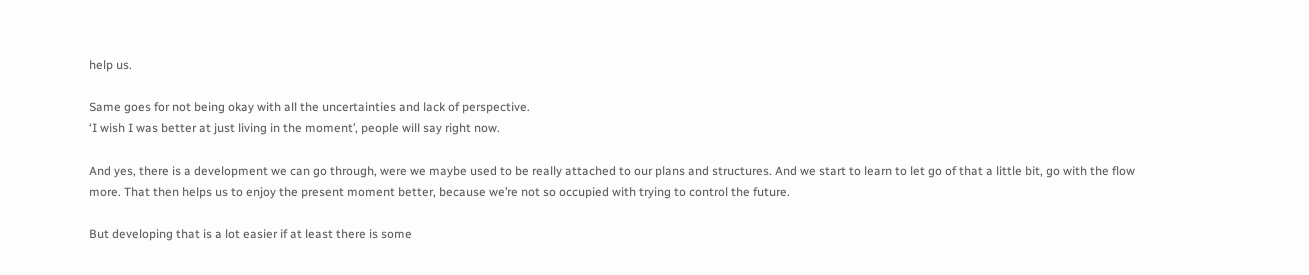help us.

Same goes for not being okay with all the uncertainties and lack of perspective.
‘I wish I was better at just living in the moment’, people will say right now.

And yes, there is a development we can go through, were we maybe used to be really attached to our plans and structures. And we start to learn to let go of that a little bit, go with the flow more. That then helps us to enjoy the present moment better, because we’re not so occupied with trying to control the future.

But developing that is a lot easier if at least there is some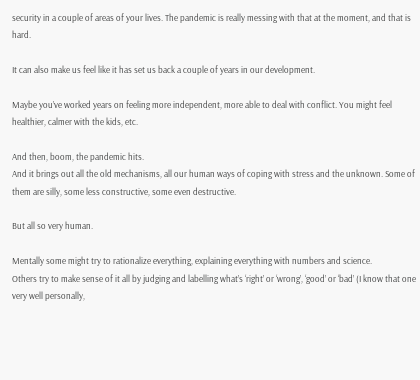security in a couple of areas of your lives. The pandemic is really messing with that at the moment, and that is hard.

It can also make us feel like it has set us back a couple of years in our development.

Maybe you’ve worked years on feeling more independent, more able to deal with conflict. You might feel healthier, calmer with the kids, etc.

And then, boom, the pandemic hits.
And it brings out all the old mechanisms, all our human ways of coping with stress and the unknown. Some of them are silly, some less constructive, some even destructive.

But all so very human.

Mentally some might try to rationalize everything, explaining everything with numbers and science.
Others try to make sense of it all by judging and labelling what’s ‘right’ or ‘wrong’, ‘good’ or ‘bad’ (I know that one very well personally,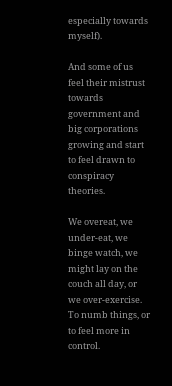especially towards myself).

And some of us feel their mistrust towards government and big corporations growing and start to feel drawn to conspiracy theories.

We overeat, we under-eat, we binge watch, we might lay on the couch all day, or we over-exercise. To numb things, or to feel more in control.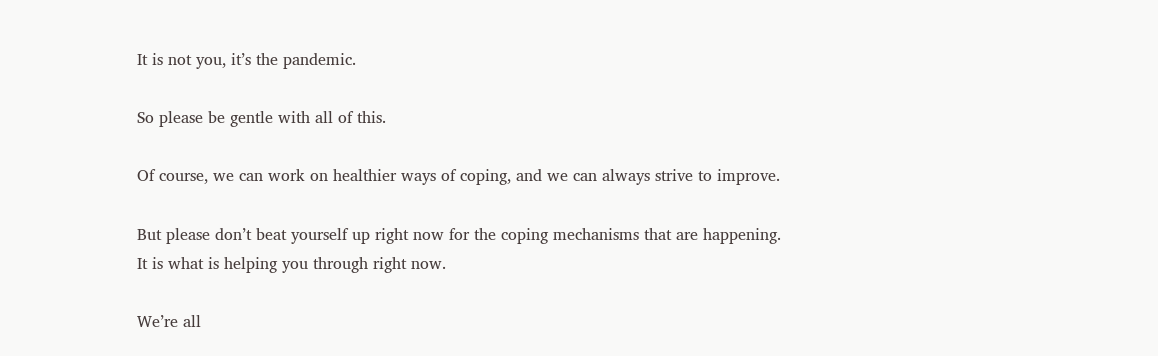It is not you, it’s the pandemic.

So please be gentle with all of this.

Of course, we can work on healthier ways of coping, and we can always strive to improve.

But please don’t beat yourself up right now for the coping mechanisms that are happening.
It is what is helping you through right now.

We’re all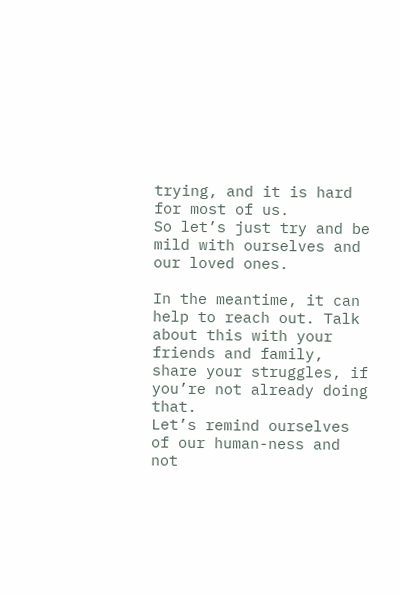trying, and it is hard for most of us.
So let’s just try and be mild with ourselves and our loved ones.

In the meantime, it can help to reach out. Talk about this with your friends and family, share your struggles, if you’re not already doing that.
Let’s remind ourselves of our human-ness and not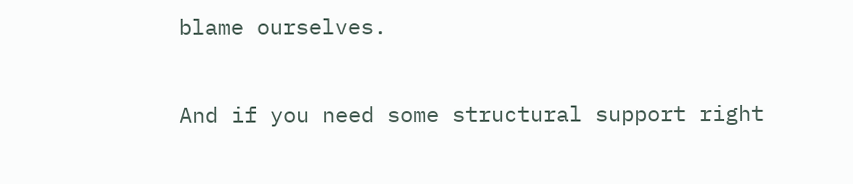blame ourselves.

And if you need some structural support right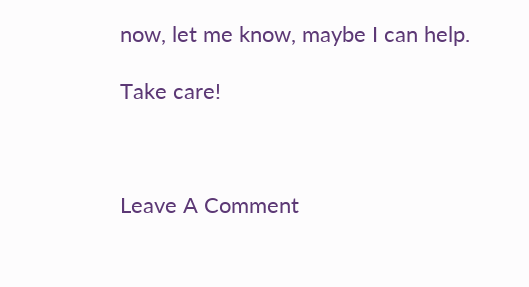now, let me know, maybe I can help.

Take care!



Leave A Comment